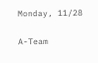Monday, 11/28

A-Team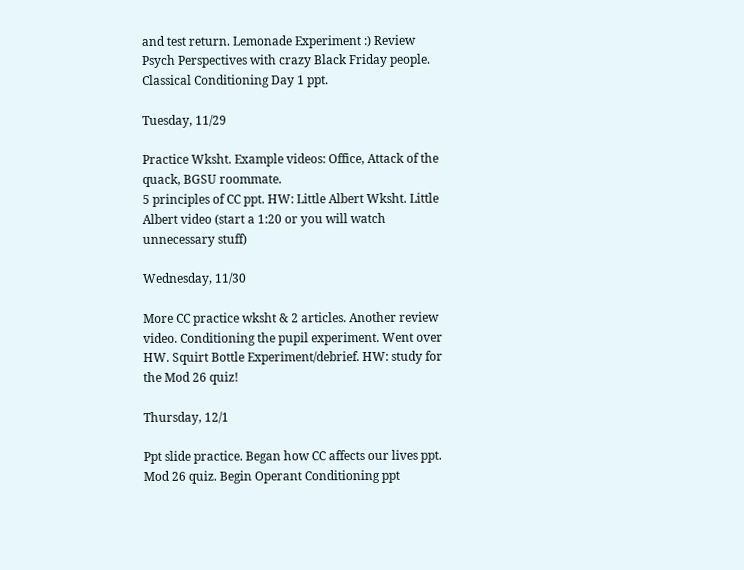and test return. Lemonade Experiment :) Review Psych Perspectives with crazy Black Friday people. Classical Conditioning Day 1 ppt.

Tuesday, 11/29

Practice Wksht. Example videos: Office, Attack of the quack, BGSU roommate.
5 principles of CC ppt. HW: Little Albert Wksht. Little Albert video (start a 1:20 or you will watch unnecessary stuff)

Wednesday, 11/30

More CC practice wksht & 2 articles. Another review video. Conditioning the pupil experiment. Went over HW. Squirt Bottle Experiment/debrief. HW: study for the Mod 26 quiz!

Thursday, 12/1

Ppt slide practice. Began how CC affects our lives ppt. Mod 26 quiz. Begin Operant Conditioning ppt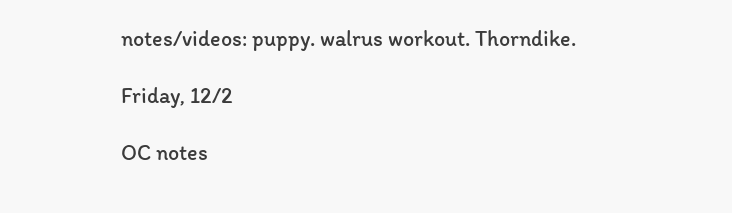notes/videos: puppy. walrus workout. Thorndike.

Friday, 12/2

OC notes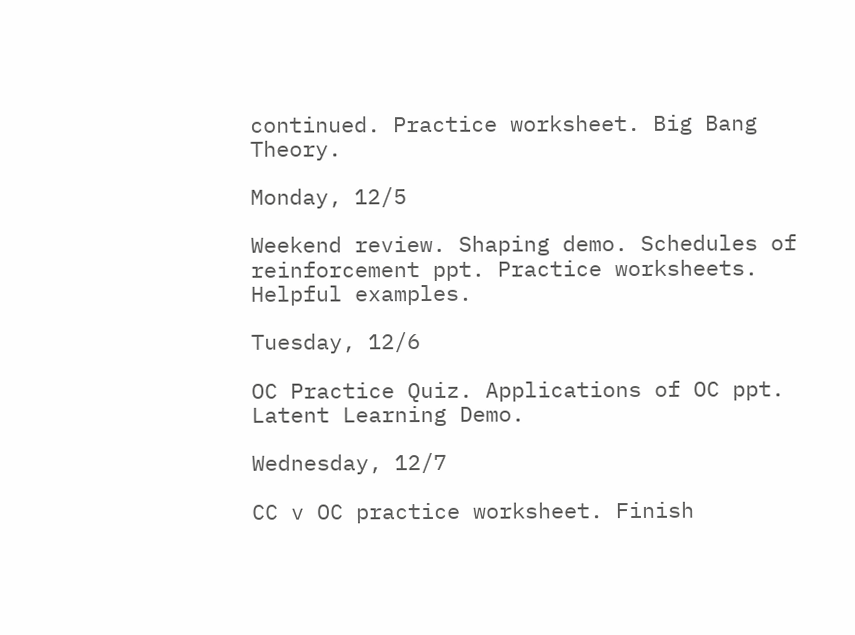continued. Practice worksheet. Big Bang Theory.

Monday, 12/5

Weekend review. Shaping demo. Schedules of reinforcement ppt. Practice worksheets. Helpful examples.

Tuesday, 12/6

OC Practice Quiz. Applications of OC ppt. Latent Learning Demo.

Wednesday, 12/7

CC v OC practice worksheet. Finish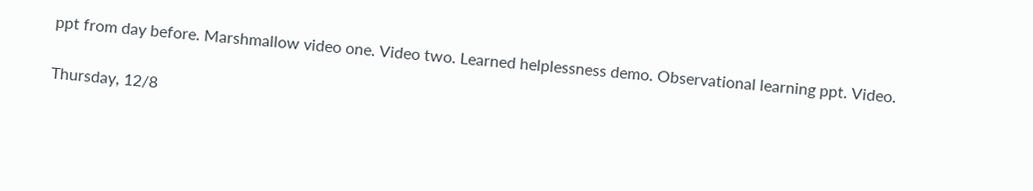ppt from day before. Marshmallow video one. Video two. Learned helplessness demo. Observational learning ppt. Video.

Thursday, 12/8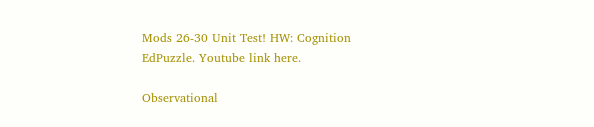Mods 26-30 Unit Test! HW: Cognition EdPuzzle. Youtube link here.

Observational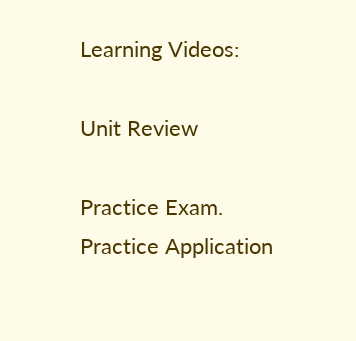Learning Videos:

Unit Review

Practice Exam.
Practice Application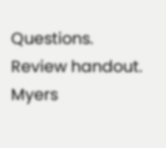Questions.
Review handout.
Myers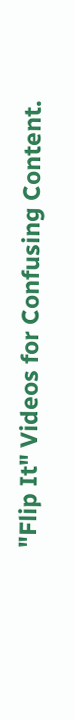"Flip It" Videos for Confusing Content.